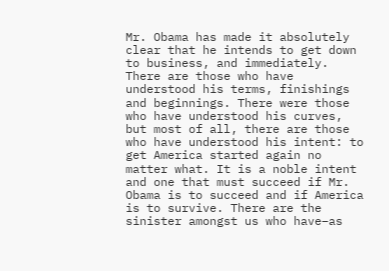Mr. Obama has made it absolutely clear that he intends to get down to business, and immediately. There are those who have understood his terms, finishings and beginnings. There were those who have understood his curves, but most of all, there are those who have understood his intent: to get America started again no matter what. It is a noble intent and one that must succeed if Mr. Obama is to succeed and if America is to survive. There are the sinister amongst us who have–as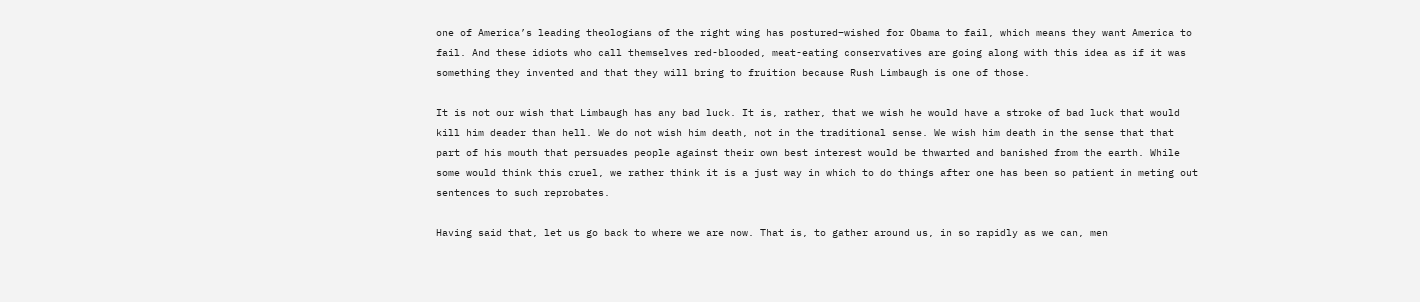one of America’s leading theologians of the right wing has postured–wished for Obama to fail, which means they want America to fail. And these idiots who call themselves red-blooded, meat-eating conservatives are going along with this idea as if it was something they invented and that they will bring to fruition because Rush Limbaugh is one of those.

It is not our wish that Limbaugh has any bad luck. It is, rather, that we wish he would have a stroke of bad luck that would kill him deader than hell. We do not wish him death, not in the traditional sense. We wish him death in the sense that that part of his mouth that persuades people against their own best interest would be thwarted and banished from the earth. While some would think this cruel, we rather think it is a just way in which to do things after one has been so patient in meting out sentences to such reprobates.

Having said that, let us go back to where we are now. That is, to gather around us, in so rapidly as we can, men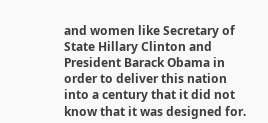and women like Secretary of State Hillary Clinton and President Barack Obama in order to deliver this nation into a century that it did not know that it was designed for.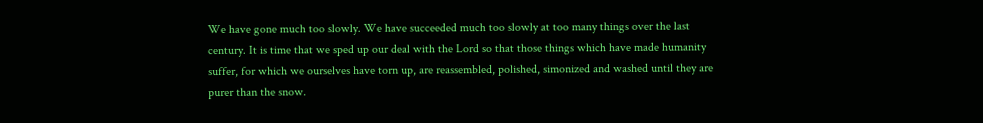We have gone much too slowly. We have succeeded much too slowly at too many things over the last century. It is time that we sped up our deal with the Lord so that those things which have made humanity suffer, for which we ourselves have torn up, are reassembled, polished, simonized and washed until they are purer than the snow.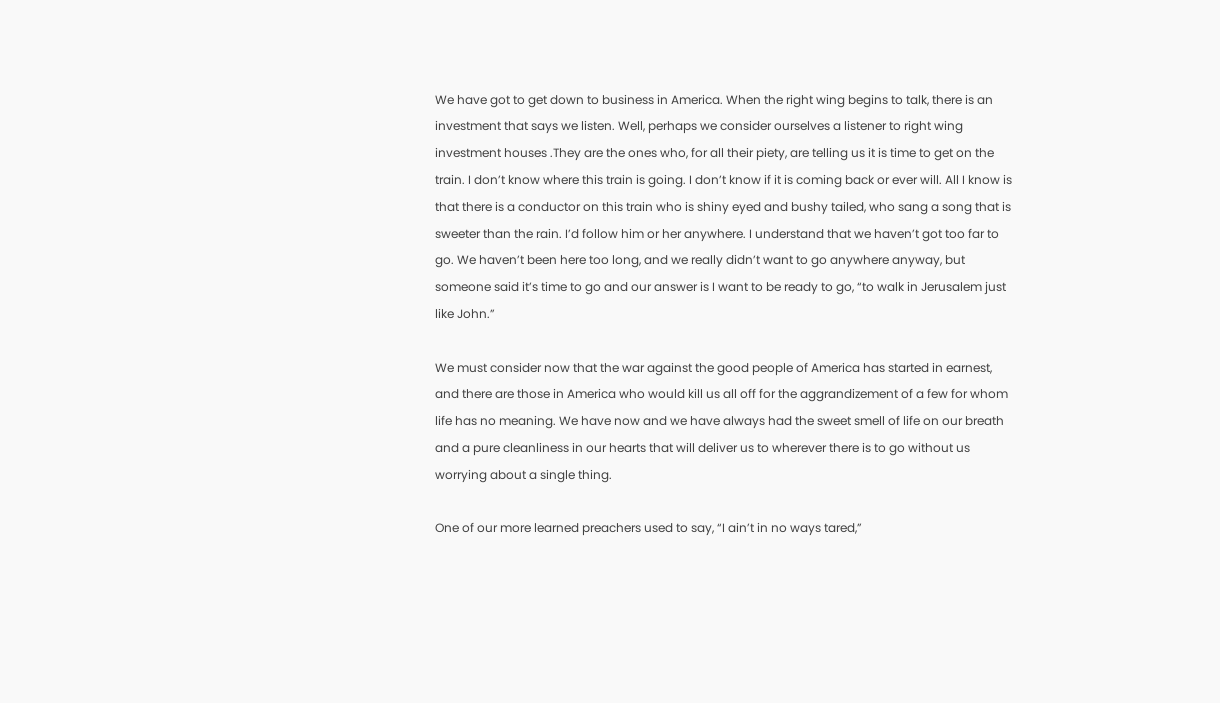We have got to get down to business in America. When the right wing begins to talk, there is an investment that says we listen. Well, perhaps we consider ourselves a listener to right wing investment houses .They are the ones who, for all their piety, are telling us it is time to get on the train. I don’t know where this train is going. I don’t know if it is coming back or ever will. All I know is that there is a conductor on this train who is shiny eyed and bushy tailed, who sang a song that is sweeter than the rain. I’d follow him or her anywhere. I understand that we haven’t got too far to go. We haven’t been here too long, and we really didn’t want to go anywhere anyway, but someone said it’s time to go and our answer is I want to be ready to go, “to walk in Jerusalem just like John.”

We must consider now that the war against the good people of America has started in earnest, and there are those in America who would kill us all off for the aggrandizement of a few for whom life has no meaning. We have now and we have always had the sweet smell of life on our breath and a pure cleanliness in our hearts that will deliver us to wherever there is to go without us worrying about a single thing.

One of our more learned preachers used to say, “I ain’t in no ways tared,”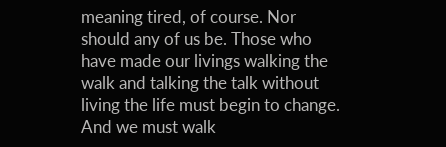meaning tired, of course. Nor should any of us be. Those who have made our livings walking the walk and talking the talk without living the life must begin to change. And we must walk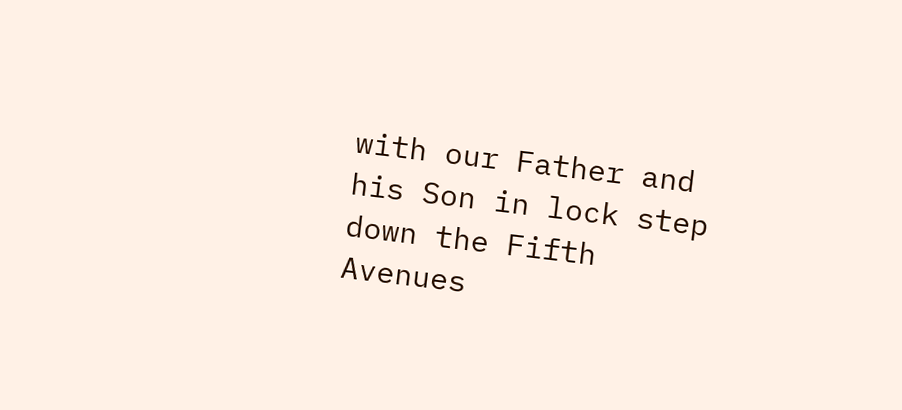with our Father and his Son in lock step down the Fifth Avenues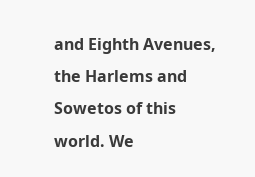and Eighth Avenues, the Harlems and Sowetos of this world. We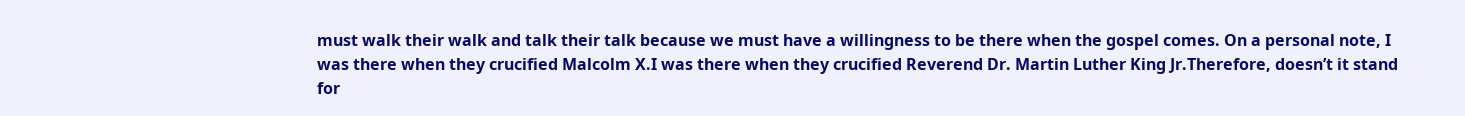must walk their walk and talk their talk because we must have a willingness to be there when the gospel comes. On a personal note, I was there when they crucified Malcolm X.I was there when they crucified Reverend Dr. Martin Luther King Jr.Therefore, doesn’t it stand for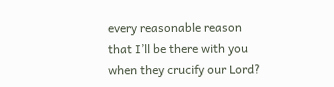every reasonable reason that I’ll be there with you when they crucify our Lord?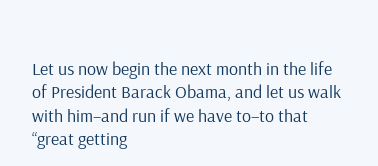Let us now begin the next month in the life of President Barack Obama, and let us walk with him–and run if we have to–to that “great getting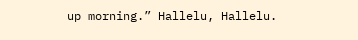up morning.” Hallelu, Hallelu.